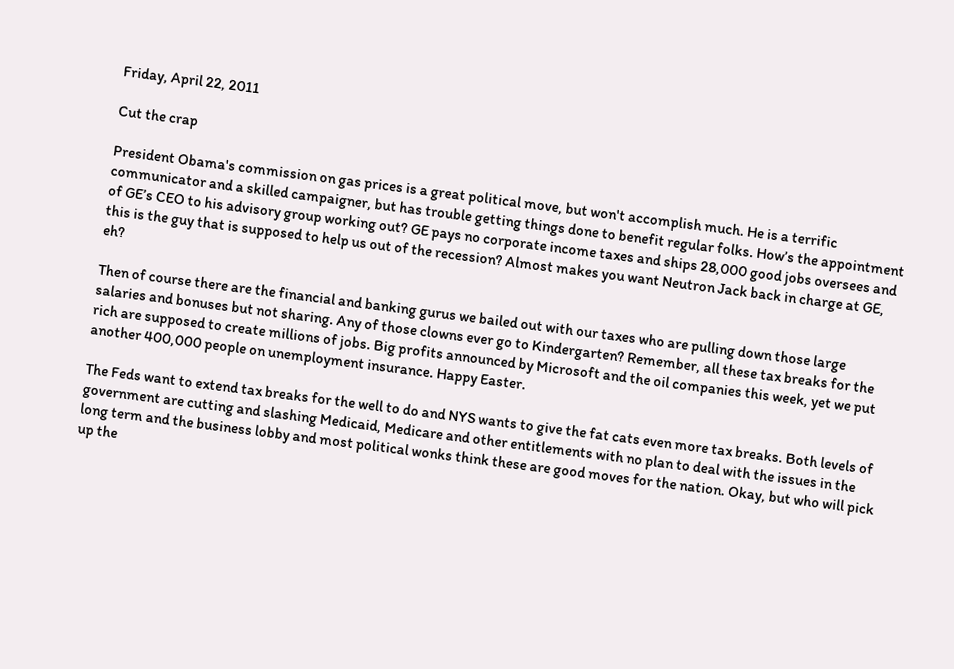Friday, April 22, 2011

Cut the crap

President Obama's commission on gas prices is a great political move, but won't accomplish much. He is a terrific communicator and a skilled campaigner, but has trouble getting things done to benefit regular folks. How’s the appointment of GE’s CEO to his advisory group working out? GE pays no corporate income taxes and ships 28,000 good jobs oversees and this is the guy that is supposed to help us out of the recession? Almost makes you want Neutron Jack back in charge at GE, eh?

Then of course there are the financial and banking gurus we bailed out with our taxes who are pulling down those large salaries and bonuses but not sharing. Any of those clowns ever go to Kindergarten? Remember, all these tax breaks for the rich are supposed to create millions of jobs. Big profits announced by Microsoft and the oil companies this week, yet we put another 400,000 people on unemployment insurance. Happy Easter.

The Feds want to extend tax breaks for the well to do and NYS wants to give the fat cats even more tax breaks. Both levels of government are cutting and slashing Medicaid, Medicare and other entitlements with no plan to deal with the issues in the long term and the business lobby and most political wonks think these are good moves for the nation. Okay, but who will pick up the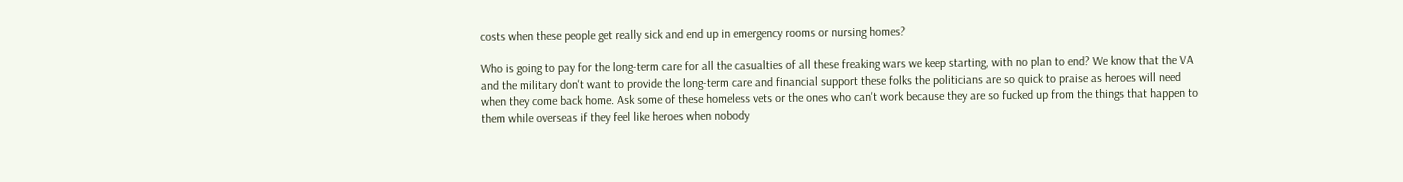costs when these people get really sick and end up in emergency rooms or nursing homes?

Who is going to pay for the long-term care for all the casualties of all these freaking wars we keep starting, with no plan to end? We know that the VA and the military don't want to provide the long-term care and financial support these folks the politicians are so quick to praise as heroes will need when they come back home. Ask some of these homeless vets or the ones who can't work because they are so fucked up from the things that happen to them while overseas if they feel like heroes when nobody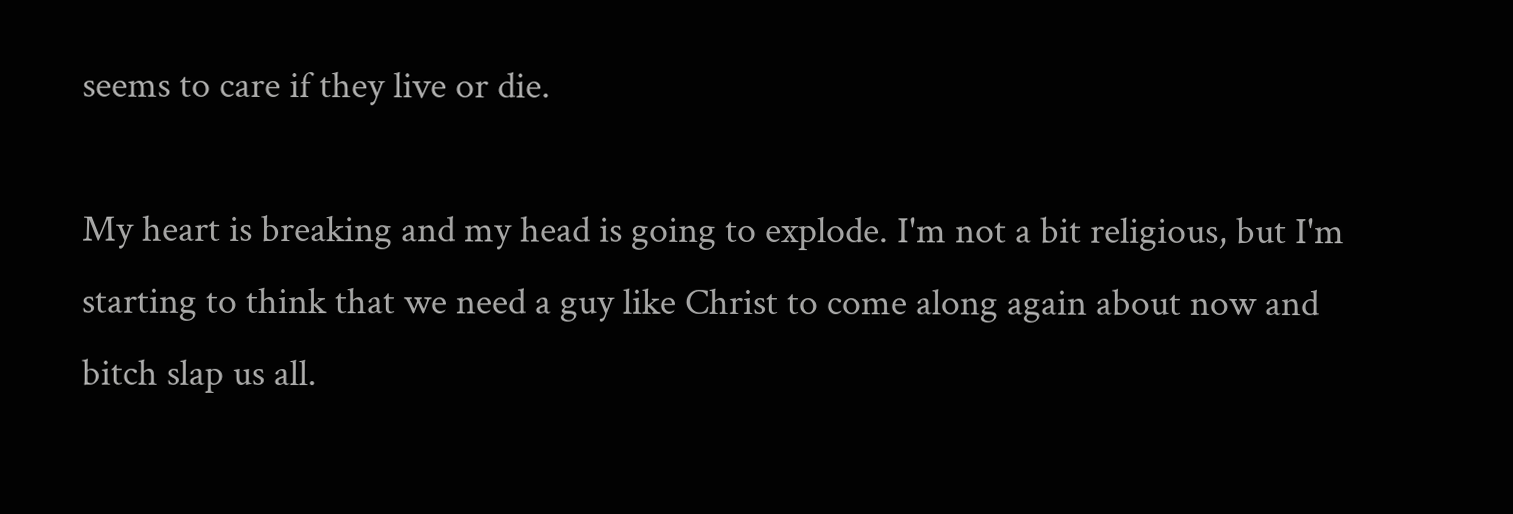seems to care if they live or die.

My heart is breaking and my head is going to explode. I'm not a bit religious, but I'm starting to think that we need a guy like Christ to come along again about now and bitch slap us all.